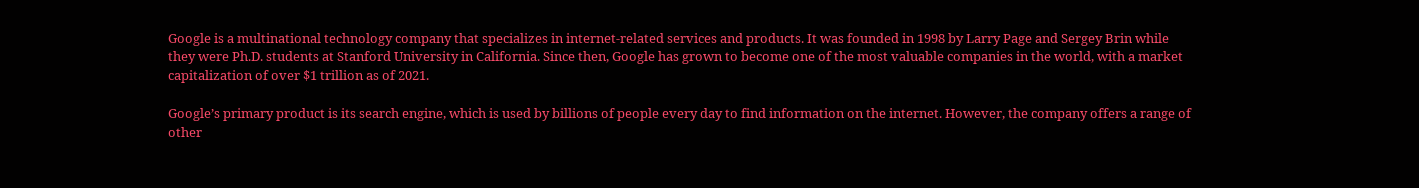Google is a multinational technology company that specializes in internet-related services and products. It was founded in 1998 by Larry Page and Sergey Brin while they were Ph.D. students at Stanford University in California. Since then, Google has grown to become one of the most valuable companies in the world, with a market capitalization of over $1 trillion as of 2021.

Google’s primary product is its search engine, which is used by billions of people every day to find information on the internet. However, the company offers a range of other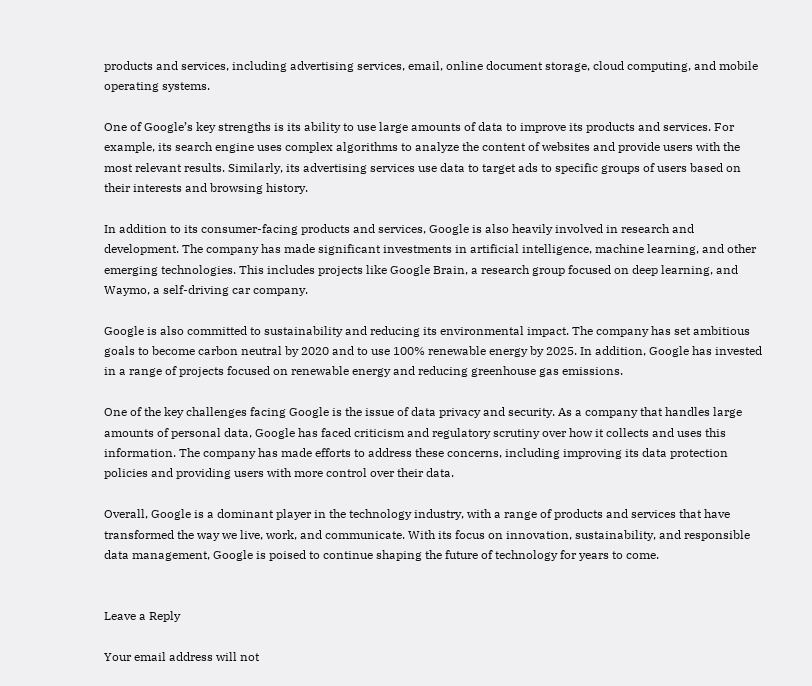products and services, including advertising services, email, online document storage, cloud computing, and mobile operating systems.

One of Google’s key strengths is its ability to use large amounts of data to improve its products and services. For example, its search engine uses complex algorithms to analyze the content of websites and provide users with the most relevant results. Similarly, its advertising services use data to target ads to specific groups of users based on their interests and browsing history.

In addition to its consumer-facing products and services, Google is also heavily involved in research and development. The company has made significant investments in artificial intelligence, machine learning, and other emerging technologies. This includes projects like Google Brain, a research group focused on deep learning, and Waymo, a self-driving car company.

Google is also committed to sustainability and reducing its environmental impact. The company has set ambitious goals to become carbon neutral by 2020 and to use 100% renewable energy by 2025. In addition, Google has invested in a range of projects focused on renewable energy and reducing greenhouse gas emissions.

One of the key challenges facing Google is the issue of data privacy and security. As a company that handles large amounts of personal data, Google has faced criticism and regulatory scrutiny over how it collects and uses this information. The company has made efforts to address these concerns, including improving its data protection policies and providing users with more control over their data.

Overall, Google is a dominant player in the technology industry, with a range of products and services that have transformed the way we live, work, and communicate. With its focus on innovation, sustainability, and responsible data management, Google is poised to continue shaping the future of technology for years to come.


Leave a Reply

Your email address will not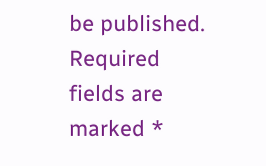be published. Required fields are marked *